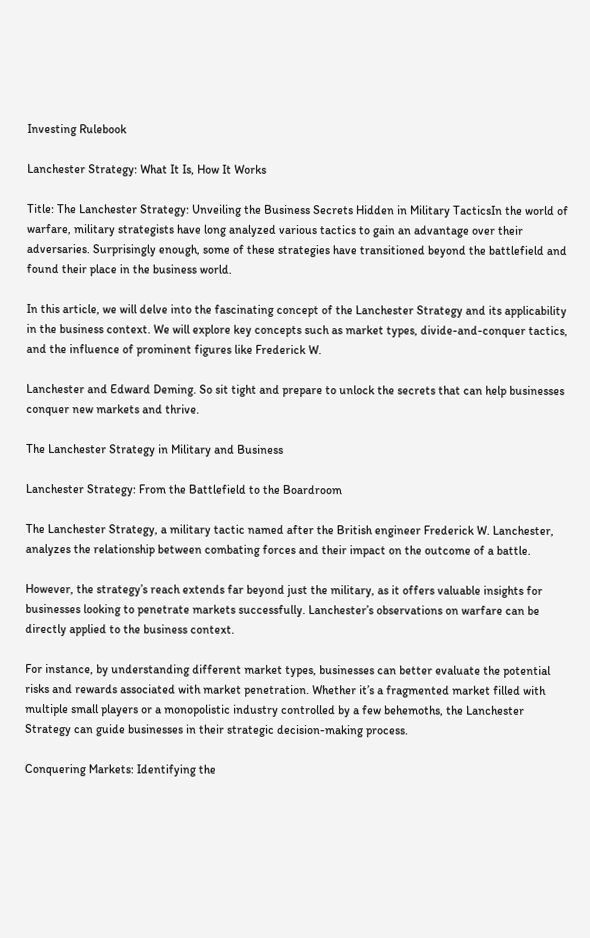Investing Rulebook

Lanchester Strategy: What It Is, How It Works

Title: The Lanchester Strategy: Unveiling the Business Secrets Hidden in Military TacticsIn the world of warfare, military strategists have long analyzed various tactics to gain an advantage over their adversaries. Surprisingly enough, some of these strategies have transitioned beyond the battlefield and found their place in the business world.

In this article, we will delve into the fascinating concept of the Lanchester Strategy and its applicability in the business context. We will explore key concepts such as market types, divide-and-conquer tactics, and the influence of prominent figures like Frederick W.

Lanchester and Edward Deming. So sit tight and prepare to unlock the secrets that can help businesses conquer new markets and thrive.

The Lanchester Strategy in Military and Business

Lanchester Strategy: From the Battlefield to the Boardroom

The Lanchester Strategy, a military tactic named after the British engineer Frederick W. Lanchester, analyzes the relationship between combating forces and their impact on the outcome of a battle.

However, the strategy’s reach extends far beyond just the military, as it offers valuable insights for businesses looking to penetrate markets successfully. Lanchester’s observations on warfare can be directly applied to the business context.

For instance, by understanding different market types, businesses can better evaluate the potential risks and rewards associated with market penetration. Whether it’s a fragmented market filled with multiple small players or a monopolistic industry controlled by a few behemoths, the Lanchester Strategy can guide businesses in their strategic decision-making process.

Conquering Markets: Identifying the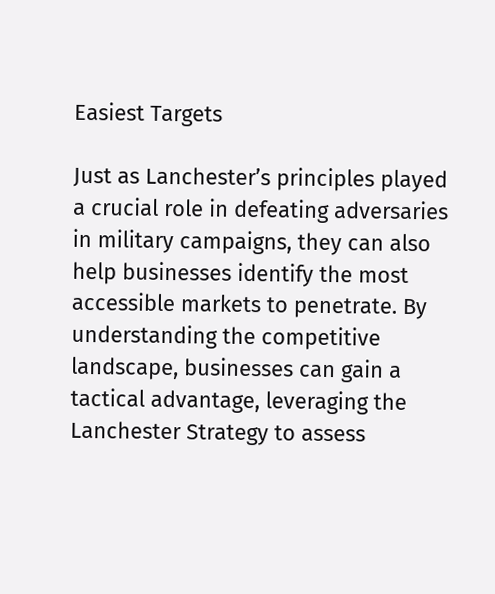Easiest Targets

Just as Lanchester’s principles played a crucial role in defeating adversaries in military campaigns, they can also help businesses identify the most accessible markets to penetrate. By understanding the competitive landscape, businesses can gain a tactical advantage, leveraging the Lanchester Strategy to assess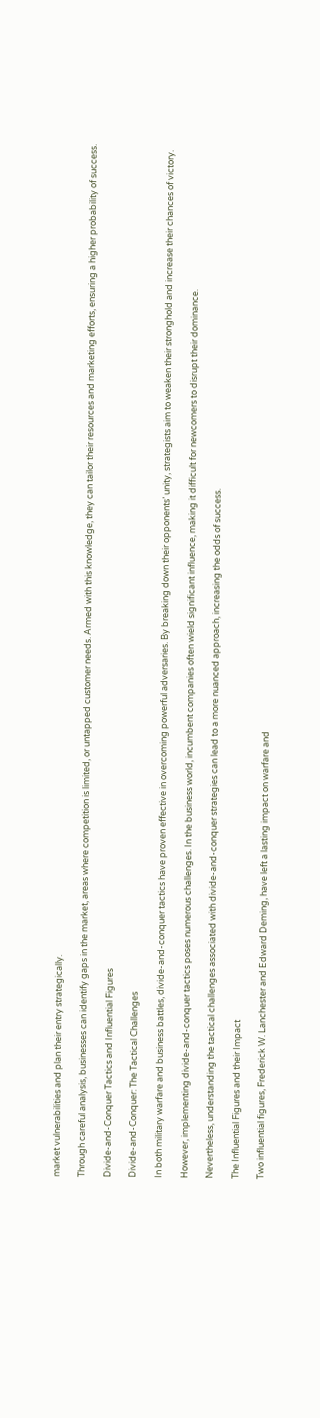market vulnerabilities and plan their entry strategically.

Through careful analysis, businesses can identify gaps in the market, areas where competition is limited, or untapped customer needs. Armed with this knowledge, they can tailor their resources and marketing efforts, ensuring a higher probability of success.

Divide-and-Conquer Tactics and Influential Figures

Divide-and-Conquer: The Tactical Challenges

In both military warfare and business battles, divide-and-conquer tactics have proven effective in overcoming powerful adversaries. By breaking down their opponents’ unity, strategists aim to weaken their stronghold and increase their chances of victory.

However, implementing divide-and-conquer tactics poses numerous challenges. In the business world, incumbent companies often wield significant influence, making it difficult for newcomers to disrupt their dominance.

Nevertheless, understanding the tactical challenges associated with divide-and-conquer strategies can lead to a more nuanced approach, increasing the odds of success.

The Influential Figures and their Impact

Two influential figures, Frederick W. Lanchester and Edward Deming, have left a lasting impact on warfare and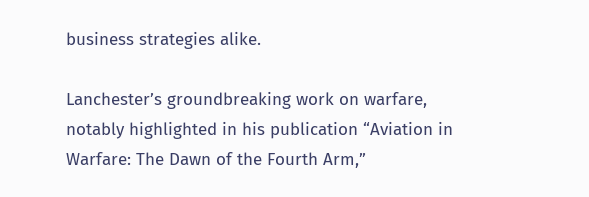business strategies alike.

Lanchester’s groundbreaking work on warfare, notably highlighted in his publication “Aviation in Warfare: The Dawn of the Fourth Arm,”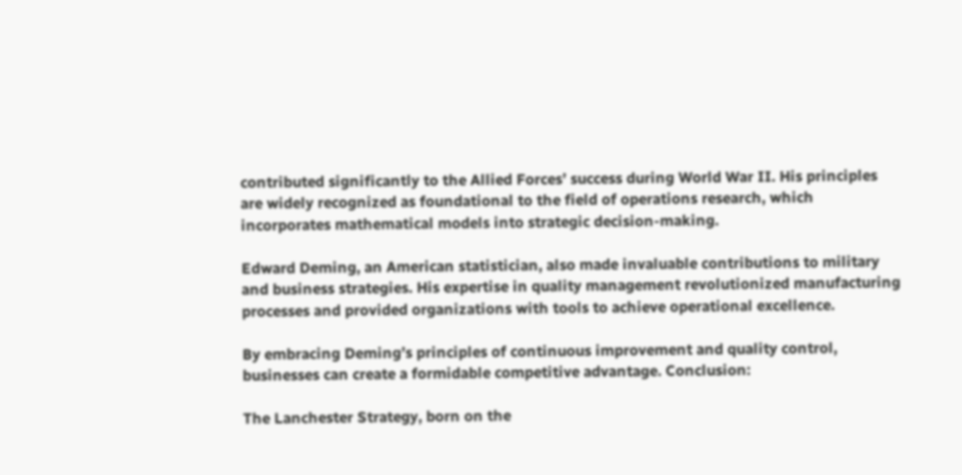contributed significantly to the Allied Forces’ success during World War II. His principles are widely recognized as foundational to the field of operations research, which incorporates mathematical models into strategic decision-making.

Edward Deming, an American statistician, also made invaluable contributions to military and business strategies. His expertise in quality management revolutionized manufacturing processes and provided organizations with tools to achieve operational excellence.

By embracing Deming’s principles of continuous improvement and quality control, businesses can create a formidable competitive advantage. Conclusion:

The Lanchester Strategy, born on the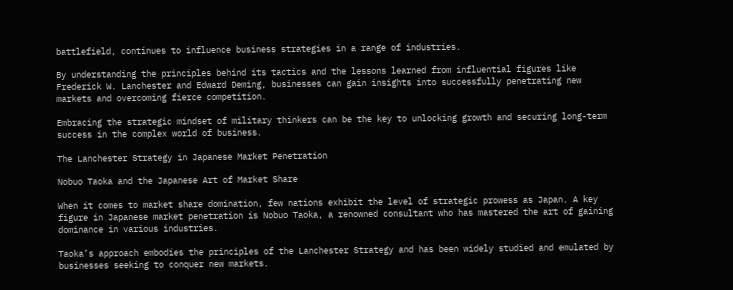battlefield, continues to influence business strategies in a range of industries.

By understanding the principles behind its tactics and the lessons learned from influential figures like Frederick W. Lanchester and Edward Deming, businesses can gain insights into successfully penetrating new markets and overcoming fierce competition.

Embracing the strategic mindset of military thinkers can be the key to unlocking growth and securing long-term success in the complex world of business.

The Lanchester Strategy in Japanese Market Penetration

Nobuo Taoka and the Japanese Art of Market Share

When it comes to market share domination, few nations exhibit the level of strategic prowess as Japan. A key figure in Japanese market penetration is Nobuo Taoka, a renowned consultant who has mastered the art of gaining dominance in various industries.

Taoka’s approach embodies the principles of the Lanchester Strategy and has been widely studied and emulated by businesses seeking to conquer new markets.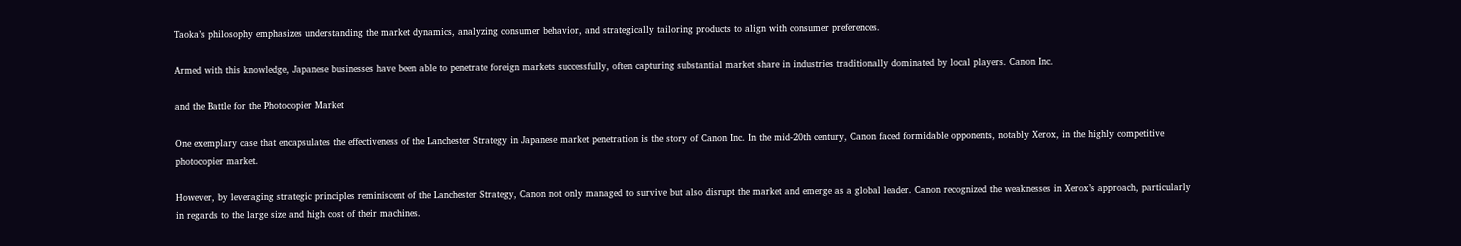Taoka’s philosophy emphasizes understanding the market dynamics, analyzing consumer behavior, and strategically tailoring products to align with consumer preferences.

Armed with this knowledge, Japanese businesses have been able to penetrate foreign markets successfully, often capturing substantial market share in industries traditionally dominated by local players. Canon Inc.

and the Battle for the Photocopier Market

One exemplary case that encapsulates the effectiveness of the Lanchester Strategy in Japanese market penetration is the story of Canon Inc. In the mid-20th century, Canon faced formidable opponents, notably Xerox, in the highly competitive photocopier market.

However, by leveraging strategic principles reminiscent of the Lanchester Strategy, Canon not only managed to survive but also disrupt the market and emerge as a global leader. Canon recognized the weaknesses in Xerox’s approach, particularly in regards to the large size and high cost of their machines.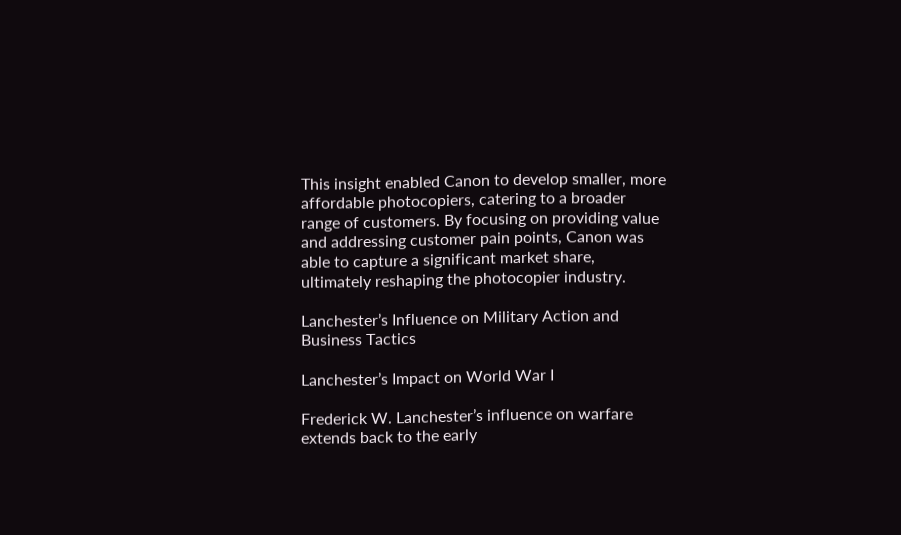This insight enabled Canon to develop smaller, more affordable photocopiers, catering to a broader range of customers. By focusing on providing value and addressing customer pain points, Canon was able to capture a significant market share, ultimately reshaping the photocopier industry.

Lanchester’s Influence on Military Action and Business Tactics

Lanchester’s Impact on World War I

Frederick W. Lanchester’s influence on warfare extends back to the early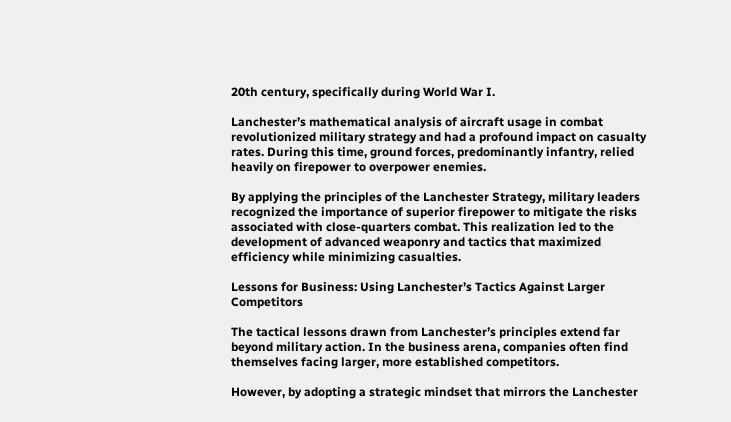20th century, specifically during World War I.

Lanchester’s mathematical analysis of aircraft usage in combat revolutionized military strategy and had a profound impact on casualty rates. During this time, ground forces, predominantly infantry, relied heavily on firepower to overpower enemies.

By applying the principles of the Lanchester Strategy, military leaders recognized the importance of superior firepower to mitigate the risks associated with close-quarters combat. This realization led to the development of advanced weaponry and tactics that maximized efficiency while minimizing casualties.

Lessons for Business: Using Lanchester’s Tactics Against Larger Competitors

The tactical lessons drawn from Lanchester’s principles extend far beyond military action. In the business arena, companies often find themselves facing larger, more established competitors.

However, by adopting a strategic mindset that mirrors the Lanchester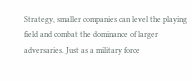Strategy, smaller companies can level the playing field and combat the dominance of larger adversaries. Just as a military force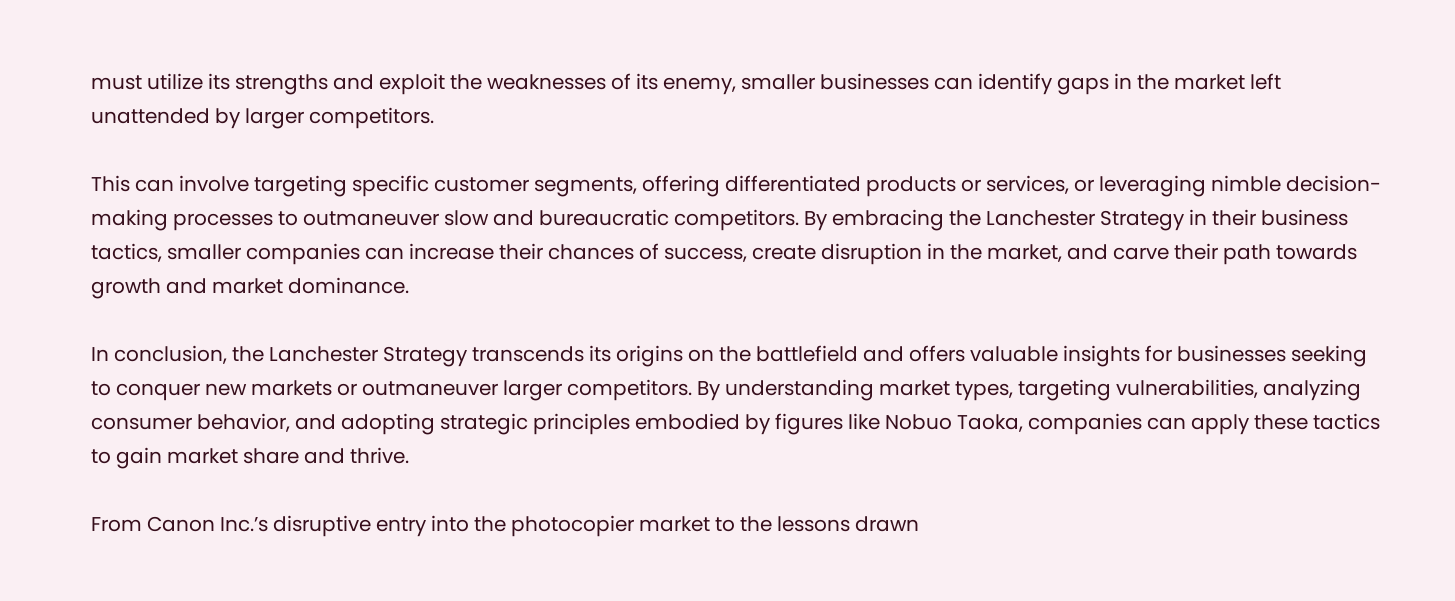must utilize its strengths and exploit the weaknesses of its enemy, smaller businesses can identify gaps in the market left unattended by larger competitors.

This can involve targeting specific customer segments, offering differentiated products or services, or leveraging nimble decision-making processes to outmaneuver slow and bureaucratic competitors. By embracing the Lanchester Strategy in their business tactics, smaller companies can increase their chances of success, create disruption in the market, and carve their path towards growth and market dominance.

In conclusion, the Lanchester Strategy transcends its origins on the battlefield and offers valuable insights for businesses seeking to conquer new markets or outmaneuver larger competitors. By understanding market types, targeting vulnerabilities, analyzing consumer behavior, and adopting strategic principles embodied by figures like Nobuo Taoka, companies can apply these tactics to gain market share and thrive.

From Canon Inc.’s disruptive entry into the photocopier market to the lessons drawn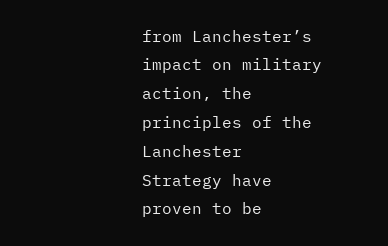from Lanchester’s impact on military action, the principles of the Lanchester Strategy have proven to be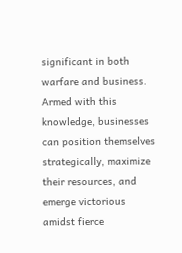significant in both warfare and business. Armed with this knowledge, businesses can position themselves strategically, maximize their resources, and emerge victorious amidst fierce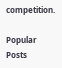competition.

Popular Posts